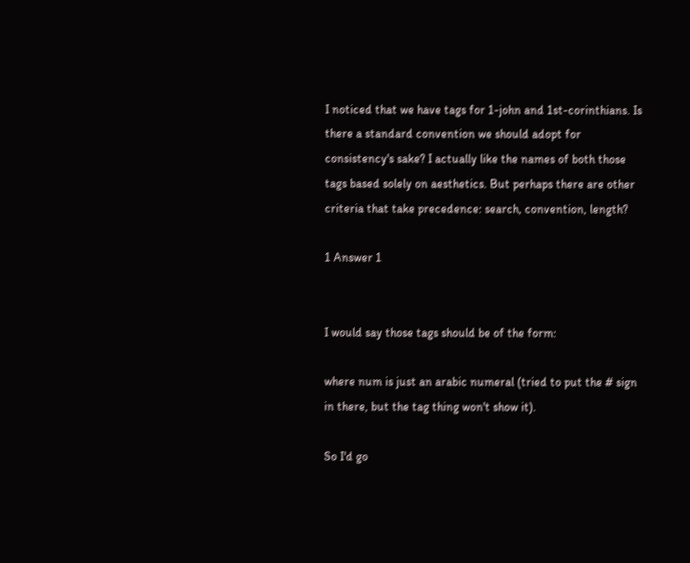I noticed that we have tags for 1-john and 1st-corinthians. Is there a standard convention we should adopt for consistency's sake? I actually like the names of both those tags based solely on aesthetics. But perhaps there are other criteria that take precedence: search, convention, length?

1 Answer 1


I would say those tags should be of the form:

where num is just an arabic numeral (tried to put the # sign in there, but the tag thing won't show it).

So I'd go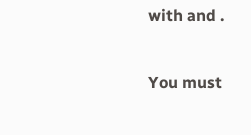with and .


You must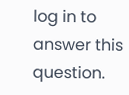log in to answer this question.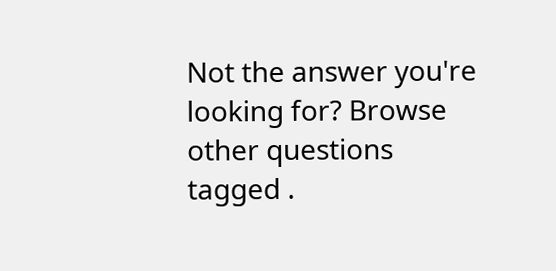Not the answer you're looking for? Browse other questions tagged .